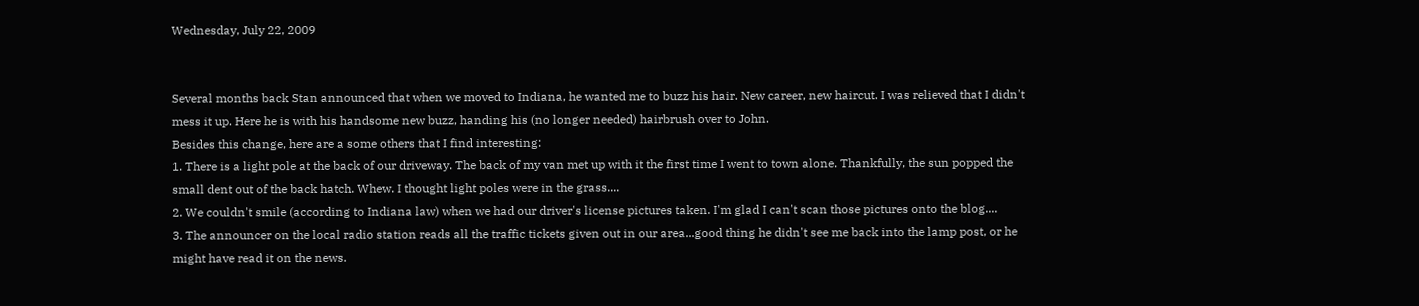Wednesday, July 22, 2009


Several months back Stan announced that when we moved to Indiana, he wanted me to buzz his hair. New career, new haircut. I was relieved that I didn't mess it up. Here he is with his handsome new buzz, handing his (no longer needed) hairbrush over to John.
Besides this change, here are a some others that I find interesting:
1. There is a light pole at the back of our driveway. The back of my van met up with it the first time I went to town alone. Thankfully, the sun popped the small dent out of the back hatch. Whew. I thought light poles were in the grass....
2. We couldn't smile (according to Indiana law) when we had our driver's license pictures taken. I'm glad I can't scan those pictures onto the blog....
3. The announcer on the local radio station reads all the traffic tickets given out in our area...good thing he didn't see me back into the lamp post, or he might have read it on the news.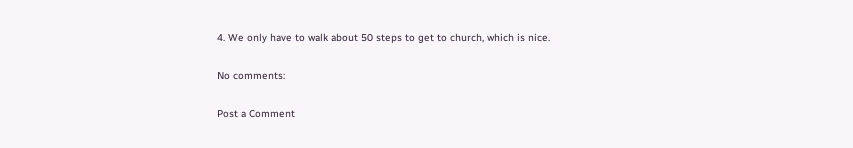4. We only have to walk about 50 steps to get to church, which is nice.

No comments:

Post a Comment